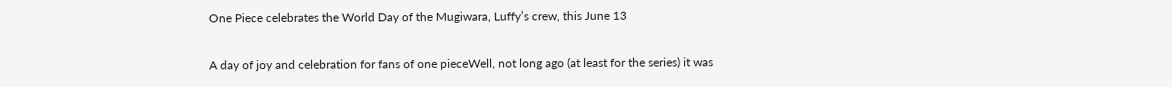One Piece celebrates the World Day of the Mugiwara, Luffy’s crew, this June 13

A day of joy and celebration for fans of one pieceWell, not long ago (at least for the series) it was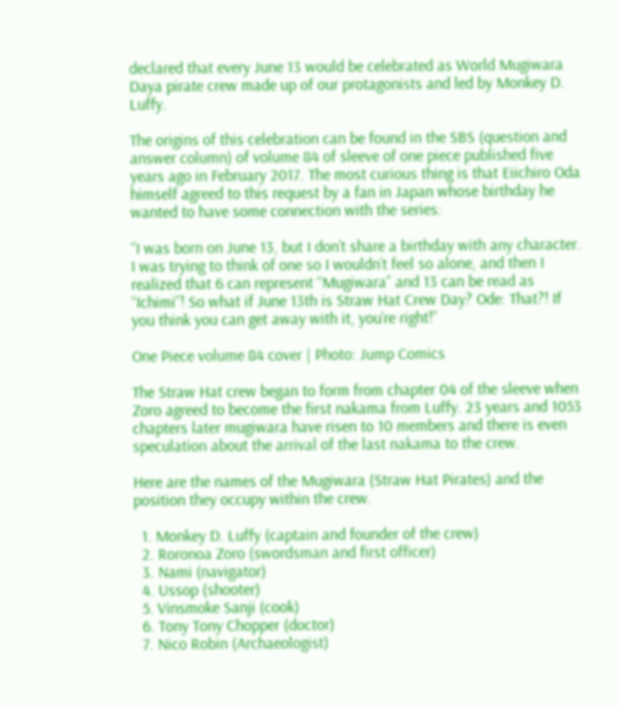declared that every June 13 would be celebrated as World Mugiwara Daya pirate crew made up of our protagonists and led by Monkey D. Luffy.

The origins of this celebration can be found in the SBS (question and answer column) of volume 84 of sleeve of one piece published five years ago in February 2017. The most curious thing is that Eiichiro Oda himself agreed to this request by a fan in Japan whose birthday he wanted to have some connection with the series:

“I was born on June 13, but I don’t share a birthday with any character. I was trying to think of one so I wouldn’t feel so alone, and then I realized that 6 can represent “Mugiwara” and 13 can be read as “Ichimi”! So what if June 13th is Straw Hat Crew Day? Ode: That?! If you think you can get away with it, you’re right!”

One Piece volume 84 cover | Photo: Jump Comics

The Straw Hat crew began to form from chapter 04 of the sleeve when Zoro agreed to become the first nakama from Luffy. 23 years and 1053 chapters later mugiwara have risen to 10 members and there is even speculation about the arrival of the last nakama to the crew.

Here are the names of the Mugiwara (Straw Hat Pirates) and the position they occupy within the crew.

  1. Monkey D. Luffy (captain and founder of the crew)
  2. Roronoa Zoro (swordsman and first officer)
  3. Nami (navigator)
  4. Ussop (shooter)
  5. Vinsmoke Sanji (cook)
  6. Tony Tony Chopper (doctor)
  7. Nico Robin (Archaeologist)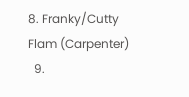8. Franky/Cutty Flam (Carpenter)
  9.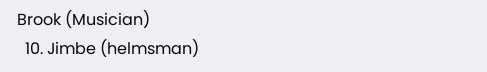Brook (Musician)
  10. Jimbe (helmsman)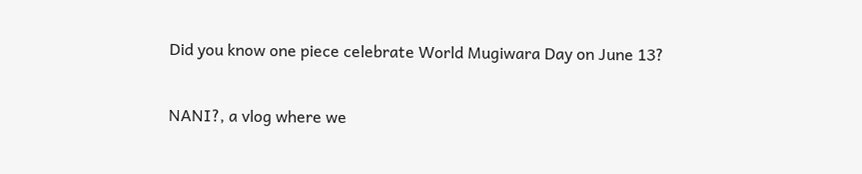Did you know one piece celebrate World Mugiwara Day on June 13?


NANI?, a vlog where we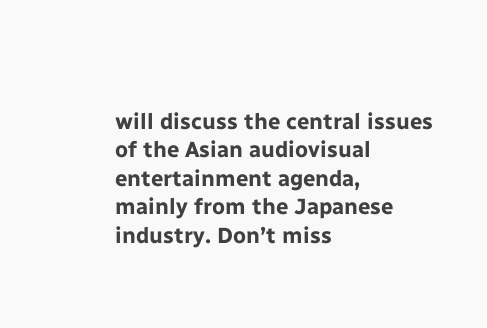will discuss the central issues of the Asian audiovisual entertainment agenda, mainly from the Japanese industry. Don’t miss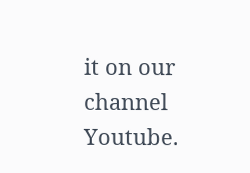it on our channel Youtube.